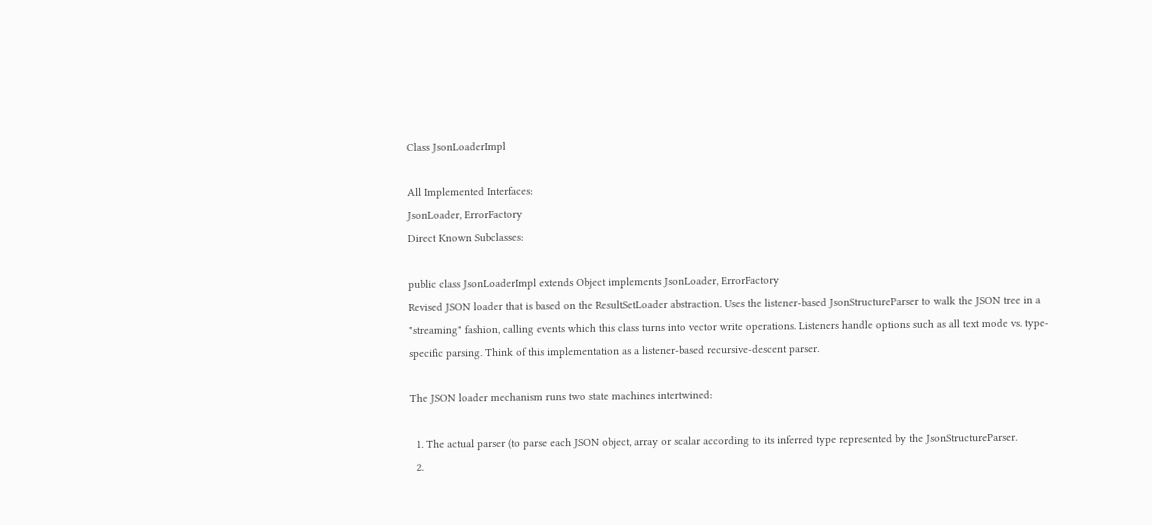Class JsonLoaderImpl

All Implemented Interfaces:
JsonLoader, ErrorFactory
Direct Known Subclasses:

public class JsonLoaderImpl extends Object implements JsonLoader, ErrorFactory
Revised JSON loader that is based on the ResultSetLoader abstraction. Uses the listener-based JsonStructureParser to walk the JSON tree in a "streaming" fashion, calling events which this class turns into vector write operations. Listeners handle options such as all text mode vs. type-specific parsing. Think of this implementation as a listener-based recursive-descent parser.

The JSON loader mechanism runs two state machines intertwined:

  1. The actual parser (to parse each JSON object, array or scalar according to its inferred type represented by the JsonStructureParser.
  2.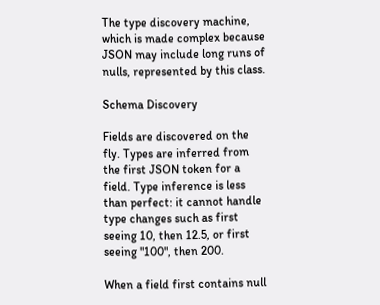The type discovery machine, which is made complex because JSON may include long runs of nulls, represented by this class.

Schema Discovery

Fields are discovered on the fly. Types are inferred from the first JSON token for a field. Type inference is less than perfect: it cannot handle type changes such as first seeing 10, then 12.5, or first seeing "100", then 200.

When a field first contains null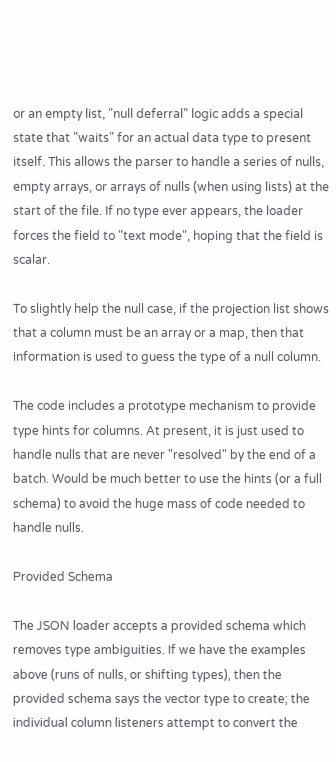or an empty list, "null deferral" logic adds a special state that "waits" for an actual data type to present itself. This allows the parser to handle a series of nulls, empty arrays, or arrays of nulls (when using lists) at the start of the file. If no type ever appears, the loader forces the field to "text mode", hoping that the field is scalar.

To slightly help the null case, if the projection list shows that a column must be an array or a map, then that information is used to guess the type of a null column.

The code includes a prototype mechanism to provide type hints for columns. At present, it is just used to handle nulls that are never "resolved" by the end of a batch. Would be much better to use the hints (or a full schema) to avoid the huge mass of code needed to handle nulls.

Provided Schema

The JSON loader accepts a provided schema which removes type ambiguities. If we have the examples above (runs of nulls, or shifting types), then the provided schema says the vector type to create; the individual column listeners attempt to convert the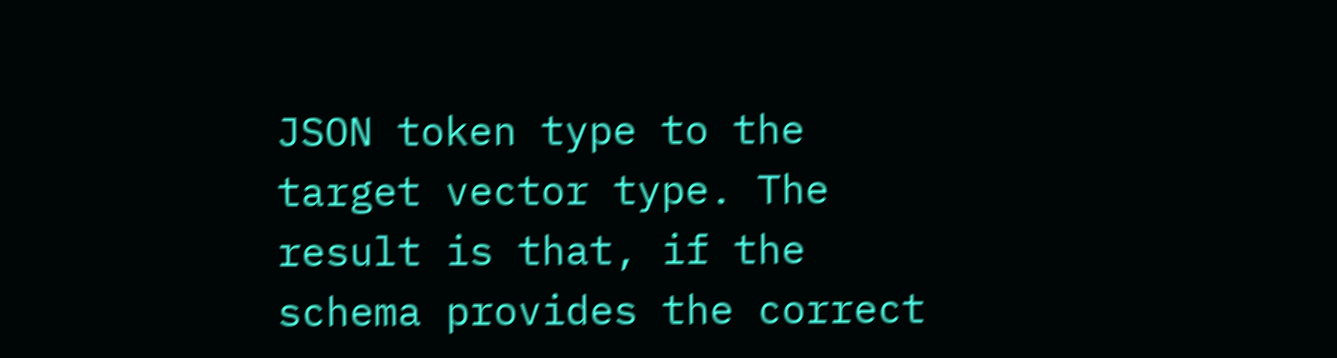JSON token type to the target vector type. The result is that, if the schema provides the correct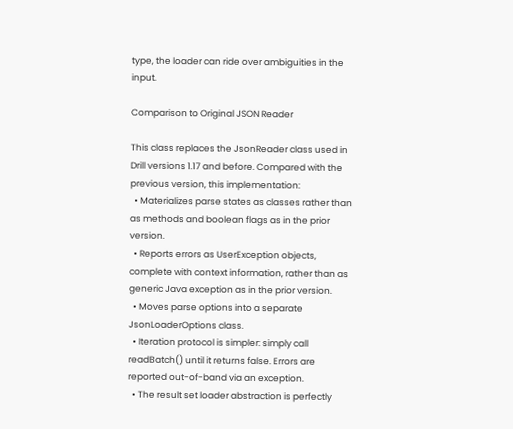type, the loader can ride over ambiguities in the input.

Comparison to Original JSON Reader

This class replaces the JsonReader class used in Drill versions 1.17 and before. Compared with the previous version, this implementation:
  • Materializes parse states as classes rather than as methods and boolean flags as in the prior version.
  • Reports errors as UserException objects, complete with context information, rather than as generic Java exception as in the prior version.
  • Moves parse options into a separate JsonLoaderOptions class.
  • Iteration protocol is simpler: simply call readBatch() until it returns false. Errors are reported out-of-band via an exception.
  • The result set loader abstraction is perfectly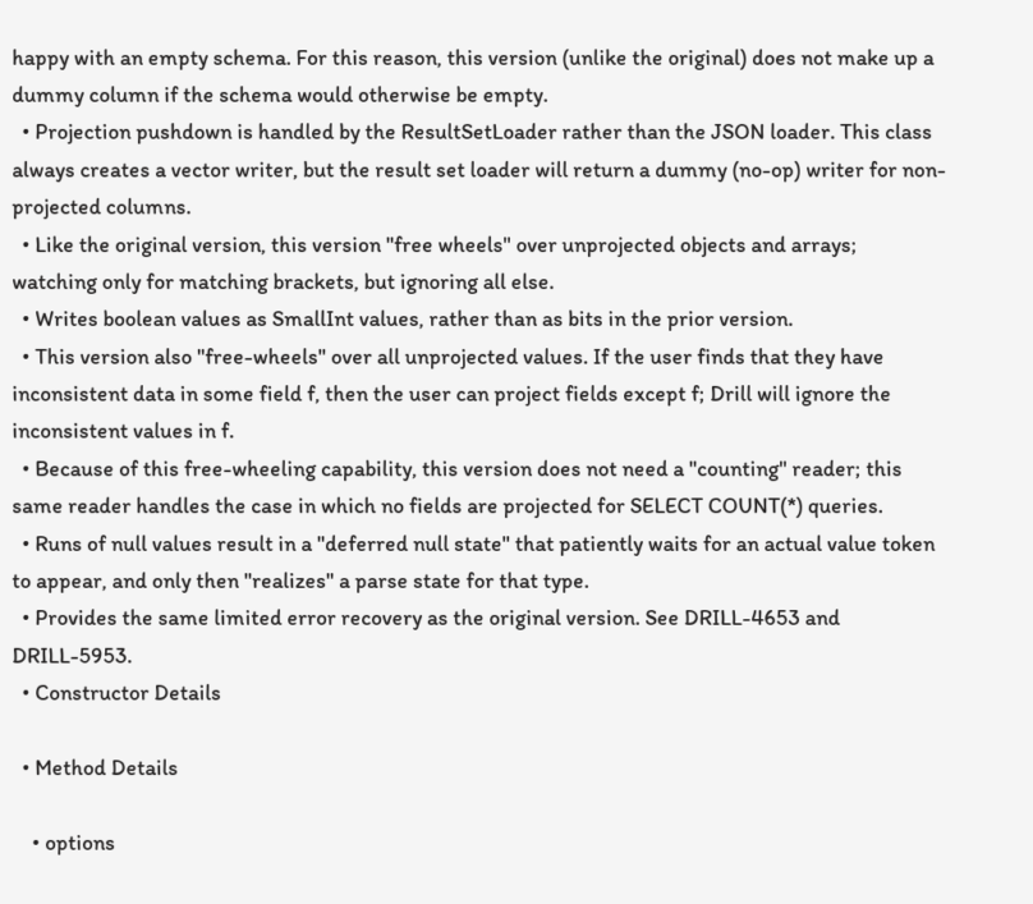happy with an empty schema. For this reason, this version (unlike the original) does not make up a dummy column if the schema would otherwise be empty.
  • Projection pushdown is handled by the ResultSetLoader rather than the JSON loader. This class always creates a vector writer, but the result set loader will return a dummy (no-op) writer for non-projected columns.
  • Like the original version, this version "free wheels" over unprojected objects and arrays; watching only for matching brackets, but ignoring all else.
  • Writes boolean values as SmallInt values, rather than as bits in the prior version.
  • This version also "free-wheels" over all unprojected values. If the user finds that they have inconsistent data in some field f, then the user can project fields except f; Drill will ignore the inconsistent values in f.
  • Because of this free-wheeling capability, this version does not need a "counting" reader; this same reader handles the case in which no fields are projected for SELECT COUNT(*) queries.
  • Runs of null values result in a "deferred null state" that patiently waits for an actual value token to appear, and only then "realizes" a parse state for that type.
  • Provides the same limited error recovery as the original version. See DRILL-4653 and DRILL-5953.
  • Constructor Details

  • Method Details

    • options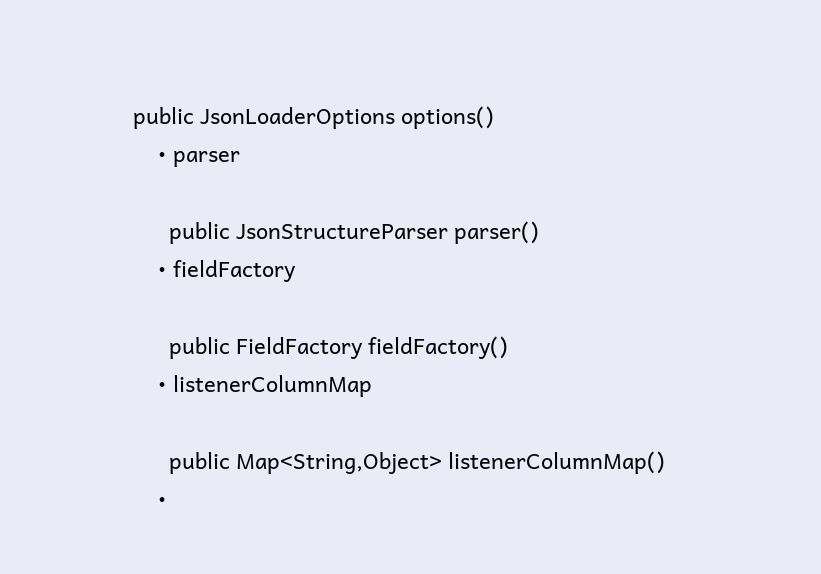public JsonLoaderOptions options()
    • parser

      public JsonStructureParser parser()
    • fieldFactory

      public FieldFactory fieldFactory()
    • listenerColumnMap

      public Map<String,Object> listenerColumnMap()
    •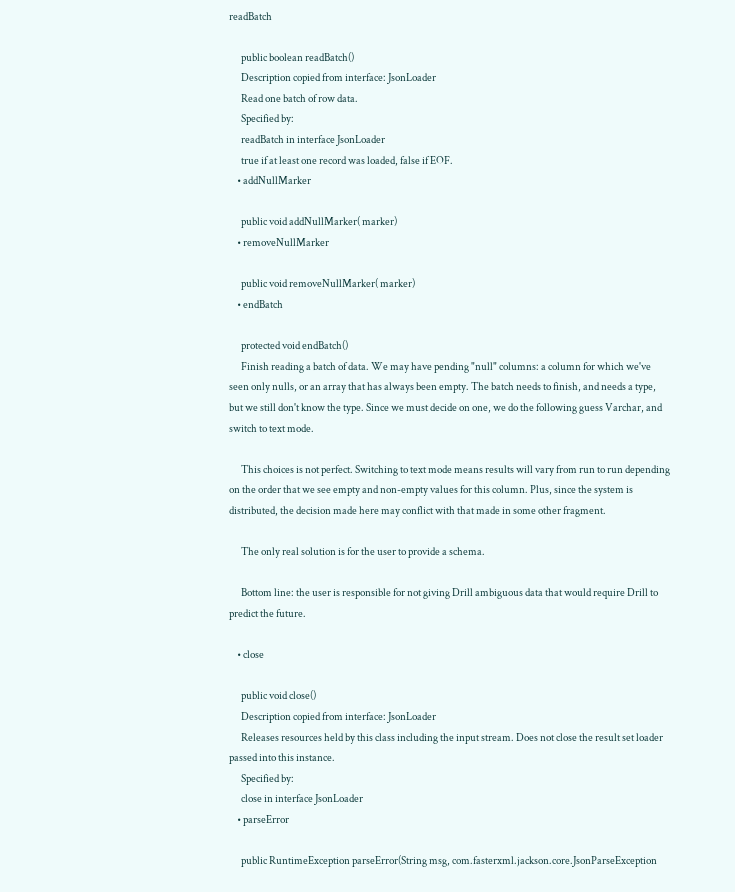readBatch

      public boolean readBatch()
      Description copied from interface: JsonLoader
      Read one batch of row data.
      Specified by:
      readBatch in interface JsonLoader
      true if at least one record was loaded, false if EOF.
    • addNullMarker

      public void addNullMarker( marker)
    • removeNullMarker

      public void removeNullMarker( marker)
    • endBatch

      protected void endBatch()
      Finish reading a batch of data. We may have pending "null" columns: a column for which we've seen only nulls, or an array that has always been empty. The batch needs to finish, and needs a type, but we still don't know the type. Since we must decide on one, we do the following guess Varchar, and switch to text mode.

      This choices is not perfect. Switching to text mode means results will vary from run to run depending on the order that we see empty and non-empty values for this column. Plus, since the system is distributed, the decision made here may conflict with that made in some other fragment.

      The only real solution is for the user to provide a schema.

      Bottom line: the user is responsible for not giving Drill ambiguous data that would require Drill to predict the future.

    • close

      public void close()
      Description copied from interface: JsonLoader
      Releases resources held by this class including the input stream. Does not close the result set loader passed into this instance.
      Specified by:
      close in interface JsonLoader
    • parseError

      public RuntimeException parseError(String msg, com.fasterxml.jackson.core.JsonParseException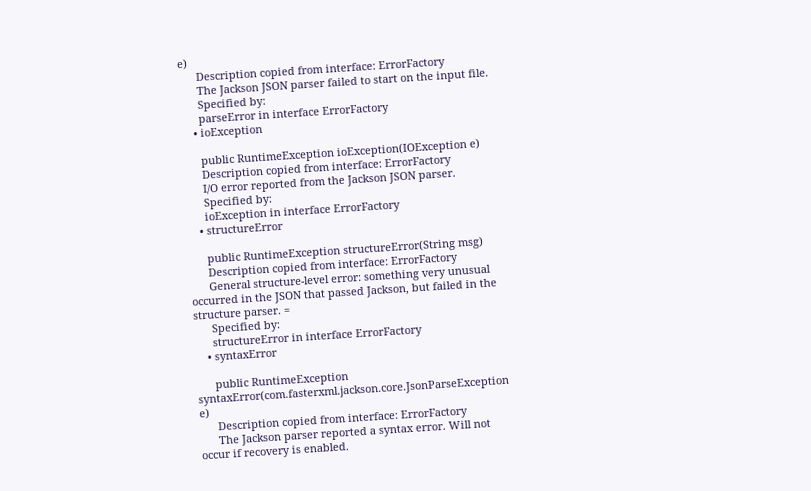e)
      Description copied from interface: ErrorFactory
      The Jackson JSON parser failed to start on the input file.
      Specified by:
      parseError in interface ErrorFactory
    • ioException

      public RuntimeException ioException(IOException e)
      Description copied from interface: ErrorFactory
      I/O error reported from the Jackson JSON parser.
      Specified by:
      ioException in interface ErrorFactory
    • structureError

      public RuntimeException structureError(String msg)
      Description copied from interface: ErrorFactory
      General structure-level error: something very unusual occurred in the JSON that passed Jackson, but failed in the structure parser. =
      Specified by:
      structureError in interface ErrorFactory
    • syntaxError

      public RuntimeException syntaxError(com.fasterxml.jackson.core.JsonParseException e)
      Description copied from interface: ErrorFactory
      The Jackson parser reported a syntax error. Will not occur if recovery is enabled.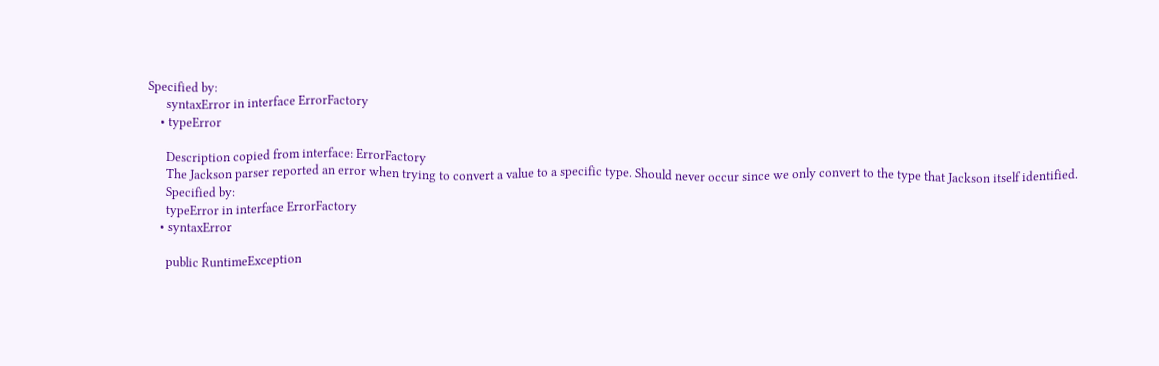Specified by:
      syntaxError in interface ErrorFactory
    • typeError

      Description copied from interface: ErrorFactory
      The Jackson parser reported an error when trying to convert a value to a specific type. Should never occur since we only convert to the type that Jackson itself identified.
      Specified by:
      typeError in interface ErrorFactory
    • syntaxError

      public RuntimeException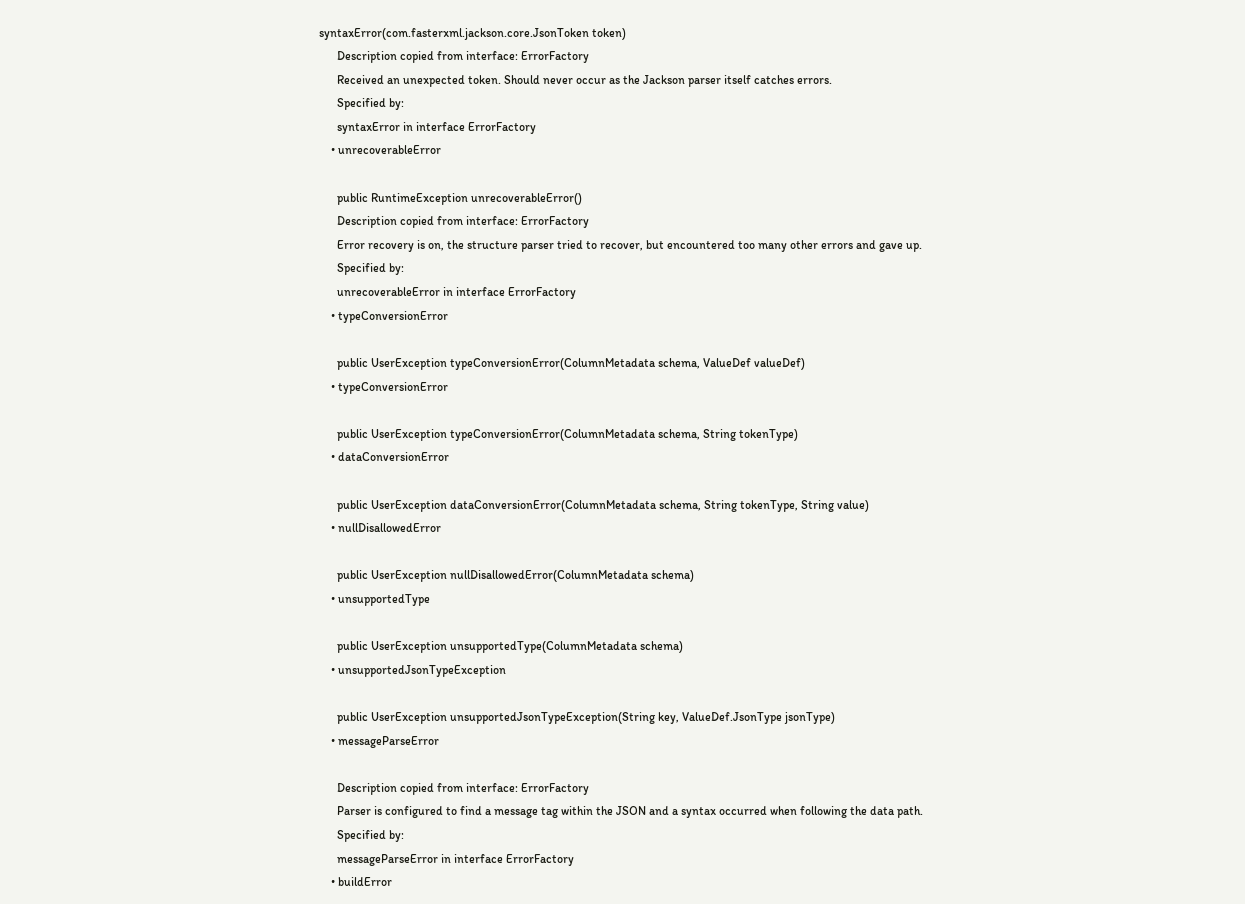syntaxError(com.fasterxml.jackson.core.JsonToken token)
      Description copied from interface: ErrorFactory
      Received an unexpected token. Should never occur as the Jackson parser itself catches errors.
      Specified by:
      syntaxError in interface ErrorFactory
    • unrecoverableError

      public RuntimeException unrecoverableError()
      Description copied from interface: ErrorFactory
      Error recovery is on, the structure parser tried to recover, but encountered too many other errors and gave up.
      Specified by:
      unrecoverableError in interface ErrorFactory
    • typeConversionError

      public UserException typeConversionError(ColumnMetadata schema, ValueDef valueDef)
    • typeConversionError

      public UserException typeConversionError(ColumnMetadata schema, String tokenType)
    • dataConversionError

      public UserException dataConversionError(ColumnMetadata schema, String tokenType, String value)
    • nullDisallowedError

      public UserException nullDisallowedError(ColumnMetadata schema)
    • unsupportedType

      public UserException unsupportedType(ColumnMetadata schema)
    • unsupportedJsonTypeException

      public UserException unsupportedJsonTypeException(String key, ValueDef.JsonType jsonType)
    • messageParseError

      Description copied from interface: ErrorFactory
      Parser is configured to find a message tag within the JSON and a syntax occurred when following the data path.
      Specified by:
      messageParseError in interface ErrorFactory
    • buildError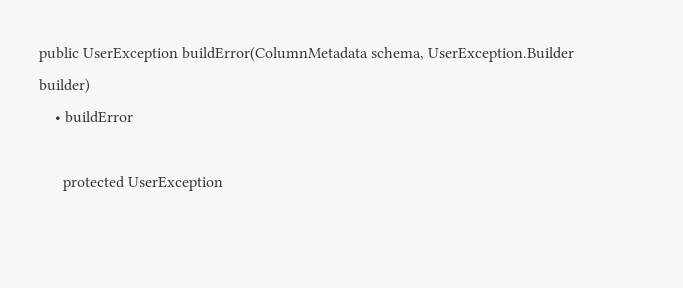public UserException buildError(ColumnMetadata schema, UserException.Builder builder)
    • buildError

      protected UserException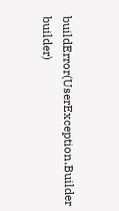buildError(UserException.Builder builder)